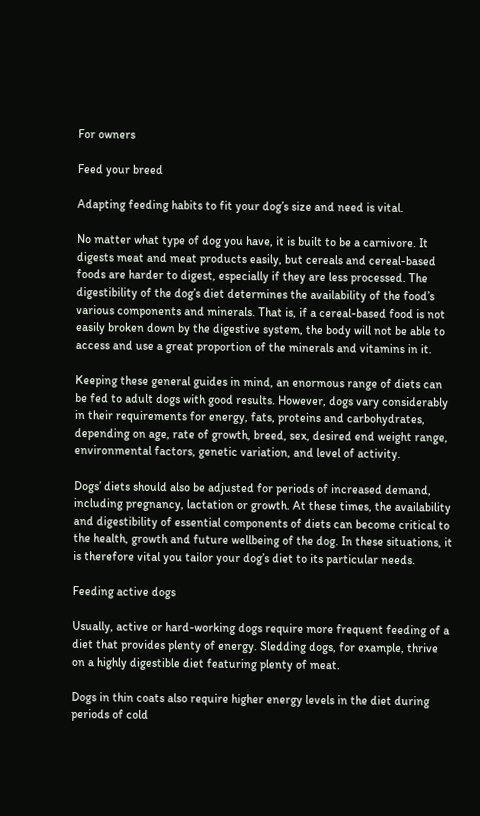For owners

Feed your breed

Adapting feeding habits to fit your dog’s size and need is vital.

No matter what type of dog you have, it is built to be a carnivore. It digests meat and meat products easily, but cereals and cereal-based foods are harder to digest, especially if they are less processed. The digestibility of the dog’s diet determines the availability of the food’s various components and minerals. That is, if a cereal-based food is not easily broken down by the digestive system, the body will not be able to access and use a great proportion of the minerals and vitamins in it.

Keeping these general guides in mind, an enormous range of diets can be fed to adult dogs with good results. However, dogs vary considerably in their requirements for energy, fats, proteins and carbohydrates, depending on age, rate of growth, breed, sex, desired end weight range, environmental factors, genetic variation, and level of activity.

Dogs’ diets should also be adjusted for periods of increased demand, including pregnancy, lactation or growth. At these times, the availability and digestibility of essential components of diets can become critical to the health, growth and future wellbeing of the dog. In these situations, it is therefore vital you tailor your dog’s diet to its particular needs.

Feeding active dogs

Usually, active or hard-working dogs require more frequent feeding of a diet that provides plenty of energy. Sledding dogs, for example, thrive on a highly digestible diet featuring plenty of meat.

Dogs in thin coats also require higher energy levels in the diet during periods of cold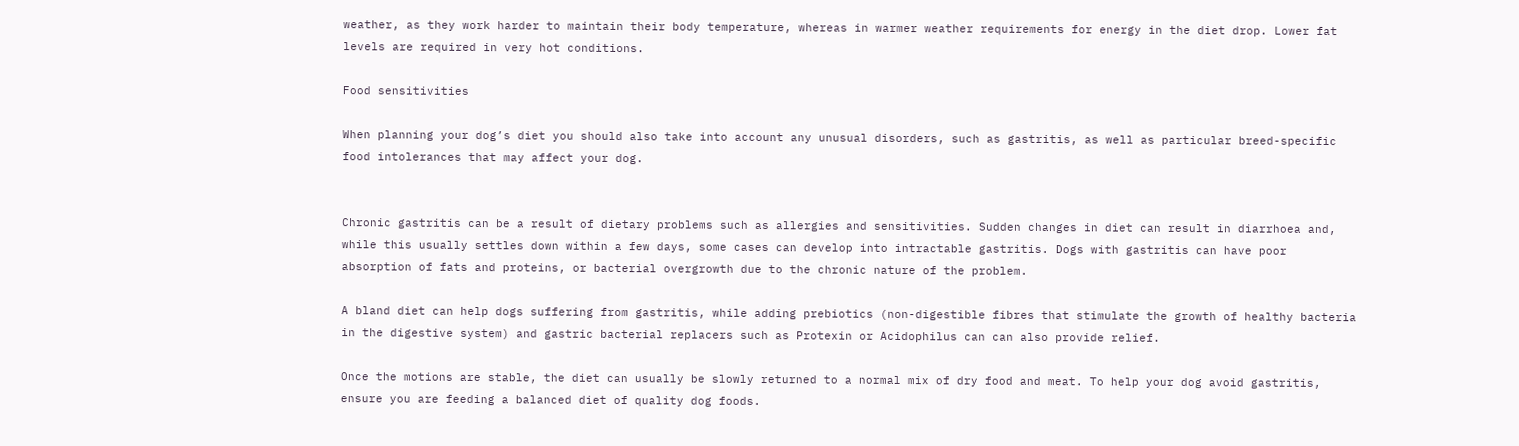weather, as they work harder to maintain their body temperature, whereas in warmer weather requirements for energy in the diet drop. Lower fat levels are required in very hot conditions.

Food sensitivities

When planning your dog’s diet you should also take into account any unusual disorders, such as gastritis, as well as particular breed-specific food intolerances that may affect your dog.


Chronic gastritis can be a result of dietary problems such as allergies and sensitivities. Sudden changes in diet can result in diarrhoea and, while this usually settles down within a few days, some cases can develop into intractable gastritis. Dogs with gastritis can have poor absorption of fats and proteins, or bacterial overgrowth due to the chronic nature of the problem.

A bland diet can help dogs suffering from gastritis, while adding prebiotics (non-digestible fibres that stimulate the growth of healthy bacteria in the digestive system) and gastric bacterial replacers such as Protexin or Acidophilus can can also provide relief.

Once the motions are stable, the diet can usually be slowly returned to a normal mix of dry food and meat. To help your dog avoid gastritis, ensure you are feeding a balanced diet of quality dog foods.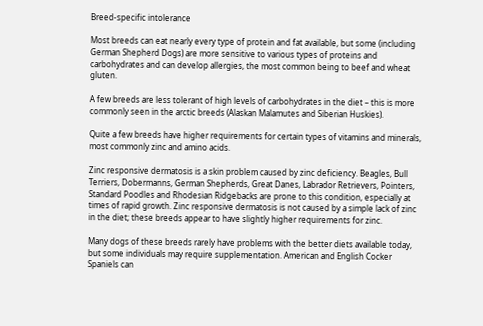Breed-specific intolerance

Most breeds can eat nearly every type of protein and fat available, but some (including German Shepherd Dogs) are more sensitive to various types of proteins and carbohydrates and can develop allergies, the most common being to beef and wheat gluten.

A few breeds are less tolerant of high levels of carbohydrates in the diet – this is more commonly seen in the arctic breeds (Alaskan Malamutes and Siberian Huskies).

Quite a few breeds have higher requirements for certain types of vitamins and minerals, most commonly zinc and amino acids.

Zinc responsive dermatosis is a skin problem caused by zinc deficiency. Beagles, Bull Terriers, Dobermanns, German Shepherds, Great Danes, Labrador Retrievers, Pointers, Standard Poodles and Rhodesian Ridgebacks are prone to this condition, especially at times of rapid growth. Zinc responsive dermatosis is not caused by a simple lack of zinc in the diet; these breeds appear to have slightly higher requirements for zinc.

Many dogs of these breeds rarely have problems with the better diets available today, but some individuals may require supplementation. American and English Cocker Spaniels can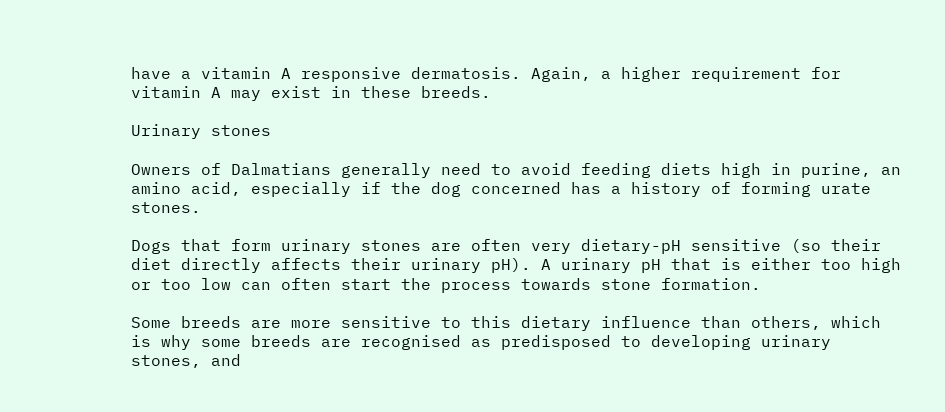have a vitamin A responsive dermatosis. Again, a higher requirement for vitamin A may exist in these breeds.

Urinary stones

Owners of Dalmatians generally need to avoid feeding diets high in purine, an amino acid, especially if the dog concerned has a history of forming urate stones.

Dogs that form urinary stones are often very dietary-pH sensitive (so their diet directly affects their urinary pH). A urinary pH that is either too high or too low can often start the process towards stone formation.

Some breeds are more sensitive to this dietary influence than others, which is why some breeds are recognised as predisposed to developing urinary stones, and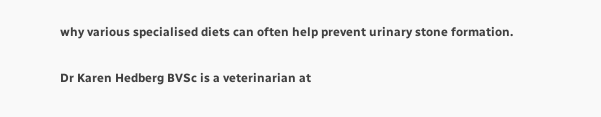why various specialised diets can often help prevent urinary stone formation.

Dr Karen Hedberg BVSc is a veterinarian at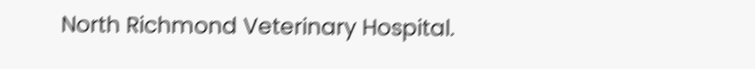North Richmond Veterinary Hospital.